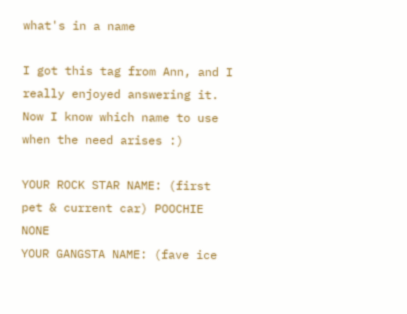what's in a name

I got this tag from Ann, and I really enjoyed answering it. Now I know which name to use when the need arises :)

YOUR ROCK STAR NAME: (first pet & current car) POOCHIE NONE
YOUR GANGSTA NAME: (fave ice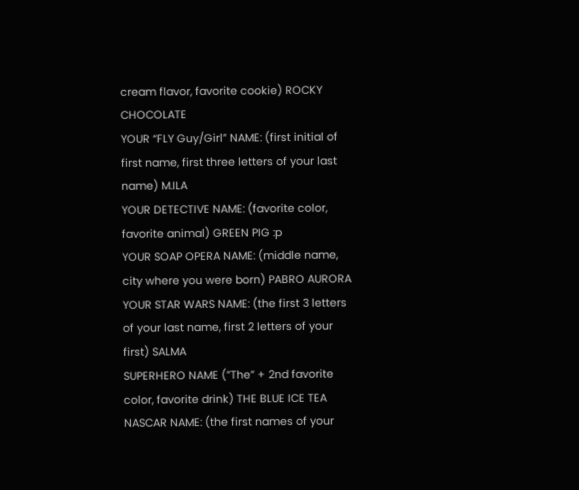cream flavor, favorite cookie) ROCKY CHOCOLATE
YOUR “FLY Guy/Girl” NAME: (first initial of first name, first three letters of your last name) M.ILA
YOUR DETECTIVE NAME: (favorite color, favorite animal) GREEN PIG :p
YOUR SOAP OPERA NAME: (middle name, city where you were born) PABRO AURORA
YOUR STAR WARS NAME: (the first 3 letters of your last name, first 2 letters of your first) SALMA
SUPERHERO NAME (”The” + 2nd favorite color, favorite drink) THE BLUE ICE TEA
NASCAR NAME: (the first names of your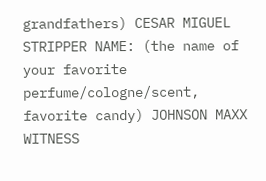grandfathers) CESAR MIGUEL
STRIPPER NAME: (the name of your favorite perfume/cologne/scent, favorite candy) JOHNSON MAXX
WITNESS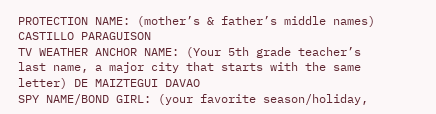PROTECTION NAME: (mother’s & father’s middle names) CASTILLO PARAGUISON
TV WEATHER ANCHOR NAME: (Your 5th grade teacher’s last name, a major city that starts with the same letter) DE MAIZTEGUI DAVAO
SPY NAME/BOND GIRL: (your favorite season/holiday,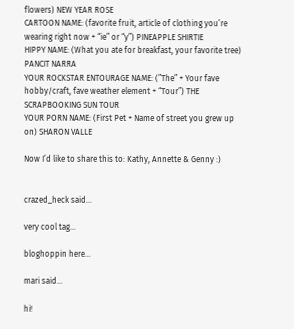flowers) NEW YEAR ROSE
CARTOON NAME: (favorite fruit, article of clothing you’re wearing right now + “ie” or “y”) PINEAPPLE SHIRTIE
HIPPY NAME: (What you ate for breakfast, your favorite tree) PANCIT NARRA
YOUR ROCKSTAR ENTOURAGE NAME: (”The” + Your fave hobby/craft, fave weather element + “Tour”) THE SCRAPBOOKING SUN TOUR
YOUR PORN NAME: (First Pet + Name of street you grew up on) SHARON VALLE

Now I’d like to share this to: Kathy, Annette & Genny :)


crazed_heck said...

very cool tag...

bloghoppin here...

mari said...

hi!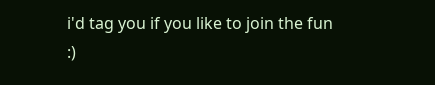i'd tag you if you like to join the fun :)